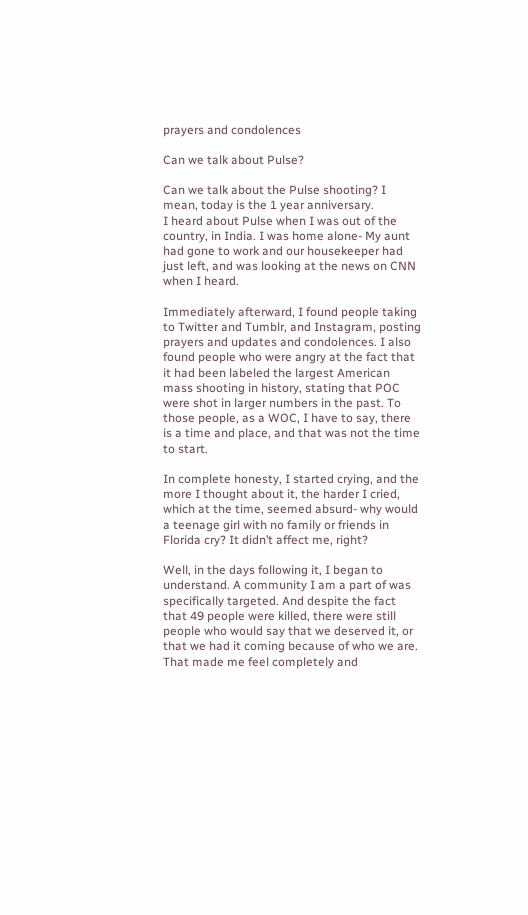prayers and condolences

Can we talk about Pulse?

Can we talk about the Pulse shooting? I mean, today is the 1 year anniversary.
I heard about Pulse when I was out of the country, in India. I was home alone- My aunt had gone to work and our housekeeper had just left, and was looking at the news on CNN when I heard.

Immediately afterward, I found people taking to Twitter and Tumblr, and Instagram, posting prayers and updates and condolences. I also found people who were angry at the fact that it had been labeled the largest American mass shooting in history, stating that POC were shot in larger numbers in the past. To those people, as a WOC, I have to say, there is a time and place, and that was not the time to start.

In complete honesty, I started crying, and the more I thought about it, the harder I cried, which at the time, seemed absurd- why would a teenage girl with no family or friends in Florida cry? It didn’t affect me, right?

Well, in the days following it, I began to understand. A community I am a part of was specifically targeted. And despite the fact that 49 people were killed, there were still people who would say that we deserved it, or that we had it coming because of who we are. That made me feel completely and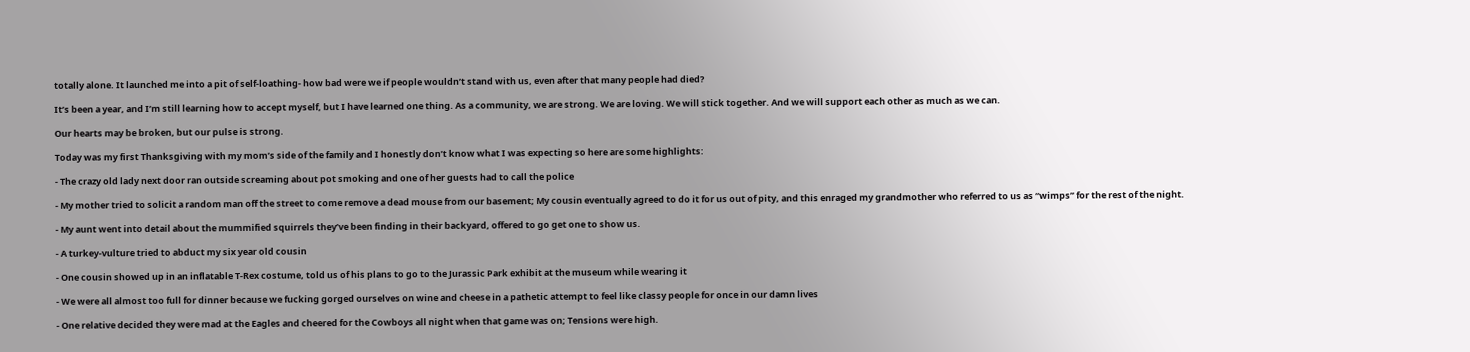totally alone. It launched me into a pit of self-loathing- how bad were we if people wouldn’t stand with us, even after that many people had died?

It’s been a year, and I’m still learning how to accept myself, but I have learned one thing. As a community, we are strong. We are loving. We will stick together. And we will support each other as much as we can.

Our hearts may be broken, but our pulse is strong.

Today was my first Thanksgiving with my mom’s side of the family and I honestly don’t know what I was expecting so here are some highlights:

- The crazy old lady next door ran outside screaming about pot smoking and one of her guests had to call the police

- My mother tried to solicit a random man off the street to come remove a dead mouse from our basement; My cousin eventually agreed to do it for us out of pity, and this enraged my grandmother who referred to us as “wimps” for the rest of the night.

- My aunt went into detail about the mummified squirrels they’ve been finding in their backyard, offered to go get one to show us.

- A turkey-vulture tried to abduct my six year old cousin

- One cousin showed up in an inflatable T-Rex costume, told us of his plans to go to the Jurassic Park exhibit at the museum while wearing it

- We were all almost too full for dinner because we fucking gorged ourselves on wine and cheese in a pathetic attempt to feel like classy people for once in our damn lives

- One relative decided they were mad at the Eagles and cheered for the Cowboys all night when that game was on; Tensions were high.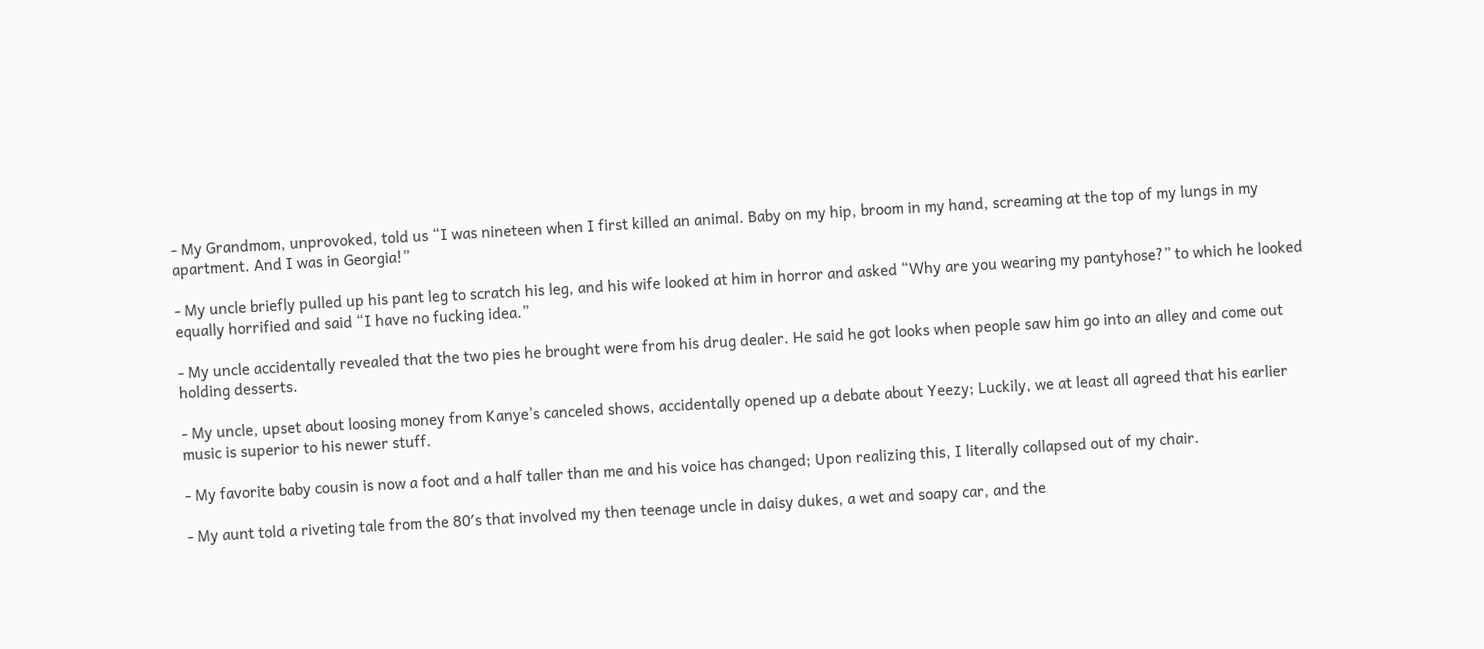- My Grandmom, unprovoked, told us “I was nineteen when I first killed an animal. Baby on my hip, broom in my hand, screaming at the top of my lungs in my apartment. And I was in Georgia!”

- My uncle briefly pulled up his pant leg to scratch his leg, and his wife looked at him in horror and asked “Why are you wearing my pantyhose?” to which he looked equally horrified and said “I have no fucking idea.”

- My uncle accidentally revealed that the two pies he brought were from his drug dealer. He said he got looks when people saw him go into an alley and come out holding desserts.

- My uncle, upset about loosing money from Kanye’s canceled shows, accidentally opened up a debate about Yeezy; Luckily, we at least all agreed that his earlier music is superior to his newer stuff.

- My favorite baby cousin is now a foot and a half taller than me and his voice has changed; Upon realizing this, I literally collapsed out of my chair.

- My aunt told a riveting tale from the 80′s that involved my then teenage uncle in daisy dukes, a wet and soapy car, and the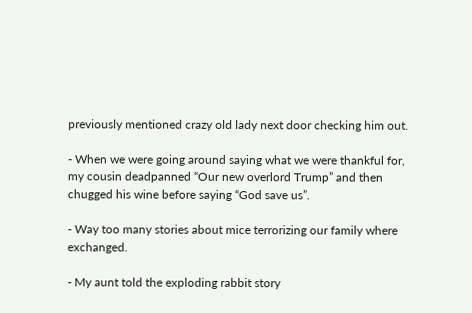previously mentioned crazy old lady next door checking him out.

- When we were going around saying what we were thankful for, my cousin deadpanned “Our new overlord Trump” and then chugged his wine before saying “God save us”.

- Way too many stories about mice terrorizing our family where exchanged.

- My aunt told the exploding rabbit story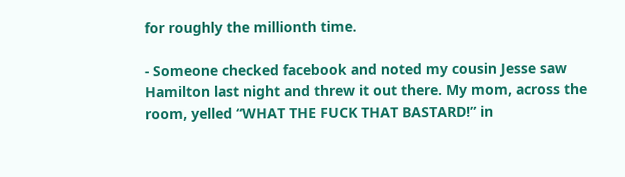for roughly the millionth time.

- Someone checked facebook and noted my cousin Jesse saw Hamilton last night and threw it out there. My mom, across the room, yelled “WHAT THE FUCK THAT BASTARD!” in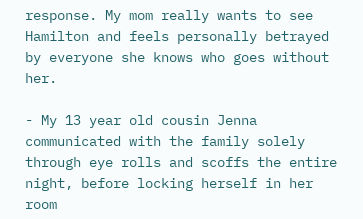response. My mom really wants to see Hamilton and feels personally betrayed by everyone she knows who goes without her.

- My 13 year old cousin Jenna communicated with the family solely through eye rolls and scoffs the entire night, before locking herself in her room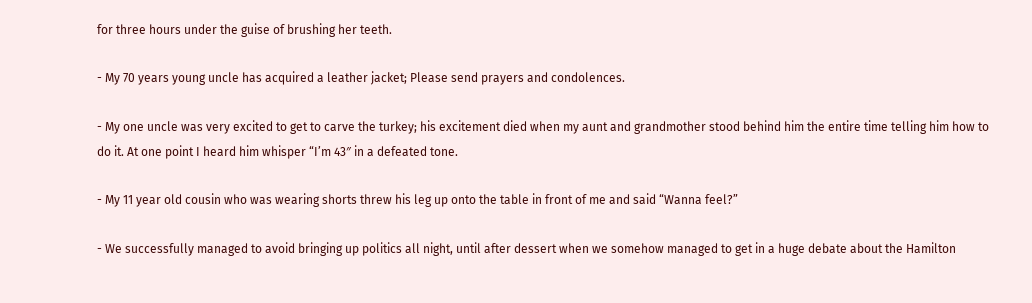for three hours under the guise of brushing her teeth.

- My 70 years young uncle has acquired a leather jacket; Please send prayers and condolences.

- My one uncle was very excited to get to carve the turkey; his excitement died when my aunt and grandmother stood behind him the entire time telling him how to do it. At one point I heard him whisper “I’m 43″ in a defeated tone.

- My 11 year old cousin who was wearing shorts threw his leg up onto the table in front of me and said “Wanna feel?”

- We successfully managed to avoid bringing up politics all night, until after dessert when we somehow managed to get in a huge debate about the Hamilton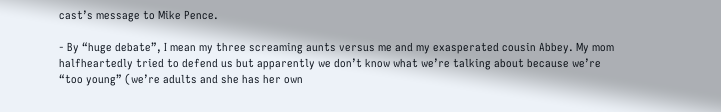cast’s message to Mike Pence.

- By “huge debate”, I mean my three screaming aunts versus me and my exasperated cousin Abbey. My mom halfheartedly tried to defend us but apparently we don’t know what we’re talking about because we’re “too young” (we’re adults and she has her own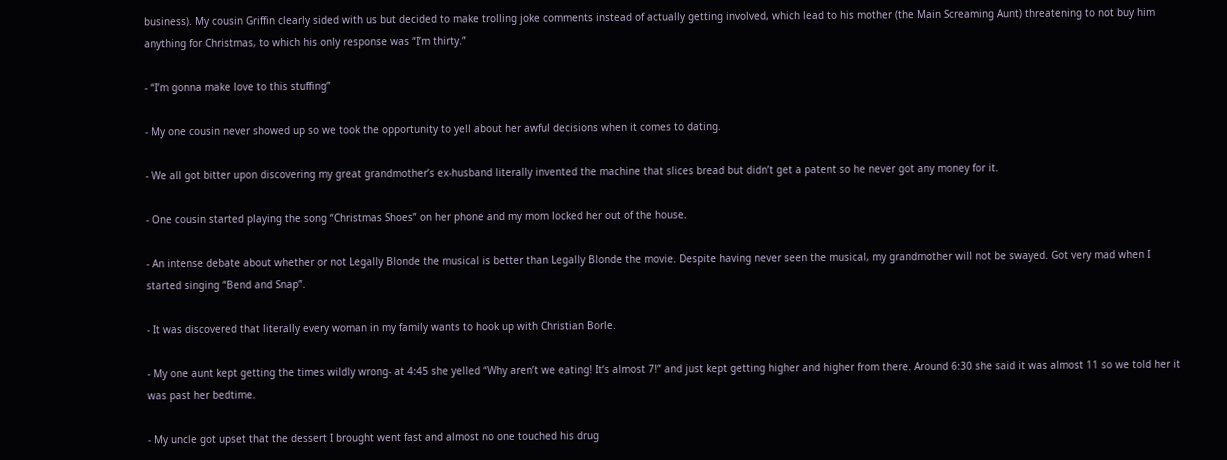business). My cousin Griffin clearly sided with us but decided to make trolling joke comments instead of actually getting involved, which lead to his mother (the Main Screaming Aunt) threatening to not buy him anything for Christmas, to which his only response was “I’m thirty.”

- “I’m gonna make love to this stuffing”

- My one cousin never showed up so we took the opportunity to yell about her awful decisions when it comes to dating.

- We all got bitter upon discovering my great grandmother’s ex-husband literally invented the machine that slices bread but didn’t get a patent so he never got any money for it.

- One cousin started playing the song “Christmas Shoes” on her phone and my mom locked her out of the house.

- An intense debate about whether or not Legally Blonde the musical is better than Legally Blonde the movie. Despite having never seen the musical, my grandmother will not be swayed. Got very mad when I started singing “Bend and Snap”.

- It was discovered that literally every woman in my family wants to hook up with Christian Borle.

- My one aunt kept getting the times wildly wrong- at 4:45 she yelled “Why aren’t we eating! It’s almost 7!” and just kept getting higher and higher from there. Around 6:30 she said it was almost 11 so we told her it was past her bedtime.

- My uncle got upset that the dessert I brought went fast and almost no one touched his drug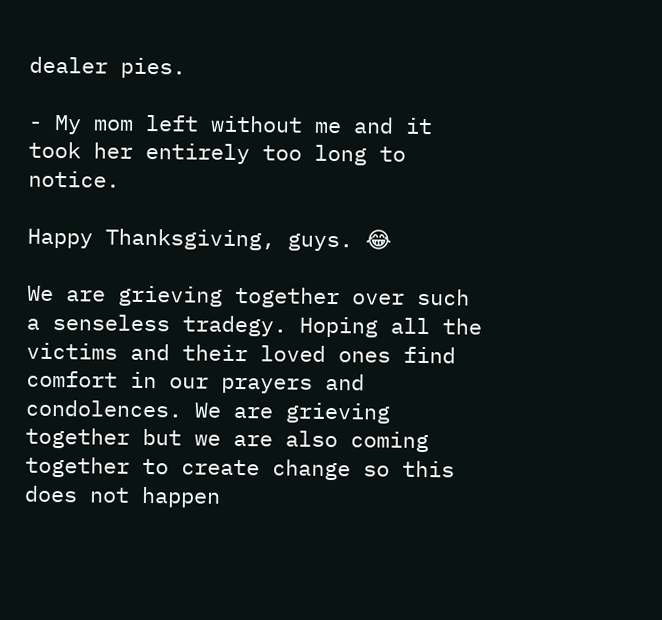dealer pies.

- My mom left without me and it took her entirely too long to notice.

Happy Thanksgiving, guys. 😂

We are grieving together over such a senseless tradegy. Hoping all the victims and their loved ones find comfort in our prayers and condolences. We are grieving together but we are also coming together to create change so this does not happen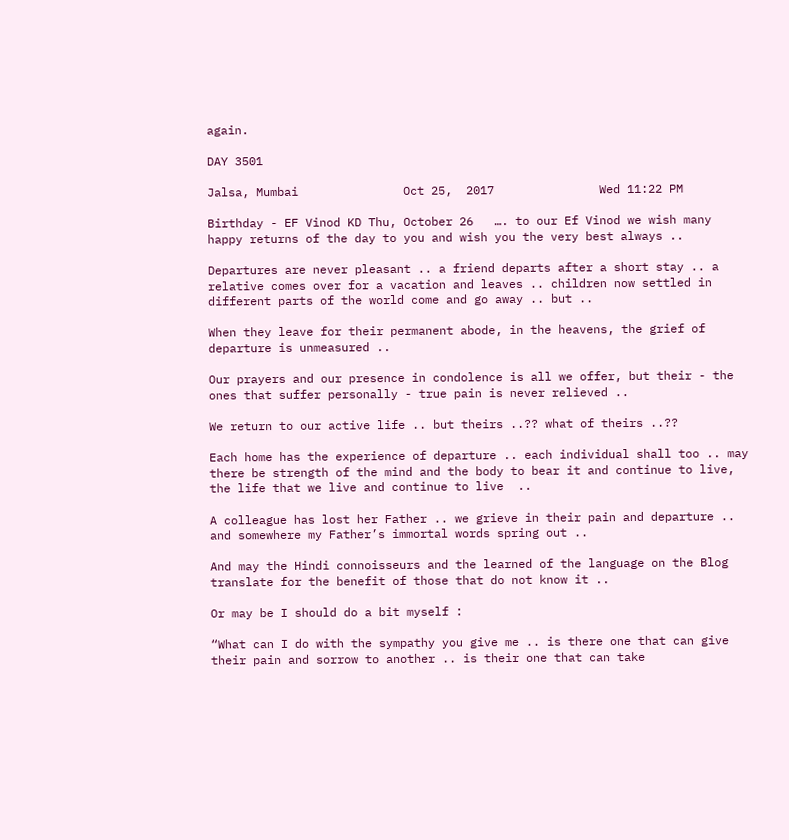again.

DAY 3501

Jalsa, Mumbai               Oct 25,  2017               Wed 11:22 PM

Birthday - EF Vinod KD Thu, October 26   …. to our Ef Vinod we wish many happy returns of the day to you and wish you the very best always ..

Departures are never pleasant .. a friend departs after a short stay .. a relative comes over for a vacation and leaves .. children now settled in different parts of the world come and go away .. but ..

When they leave for their permanent abode, in the heavens, the grief of departure is unmeasured ..

Our prayers and our presence in condolence is all we offer, but their - the ones that suffer personally - true pain is never relieved ..

We return to our active life .. but theirs ..?? what of theirs ..??

Each home has the experience of departure .. each individual shall too .. may there be strength of the mind and the body to bear it and continue to live, the life that we live and continue to live  ..

A colleague has lost her Father .. we grieve in their pain and departure .. and somewhere my Father’s immortal words spring out ..

And may the Hindi connoisseurs and the learned of the language on the Blog translate for the benefit of those that do not know it ..

Or may be I should do a bit myself :

“What can I do with the sympathy you give me .. is there one that can give their pain and sorrow to another .. is their one that can take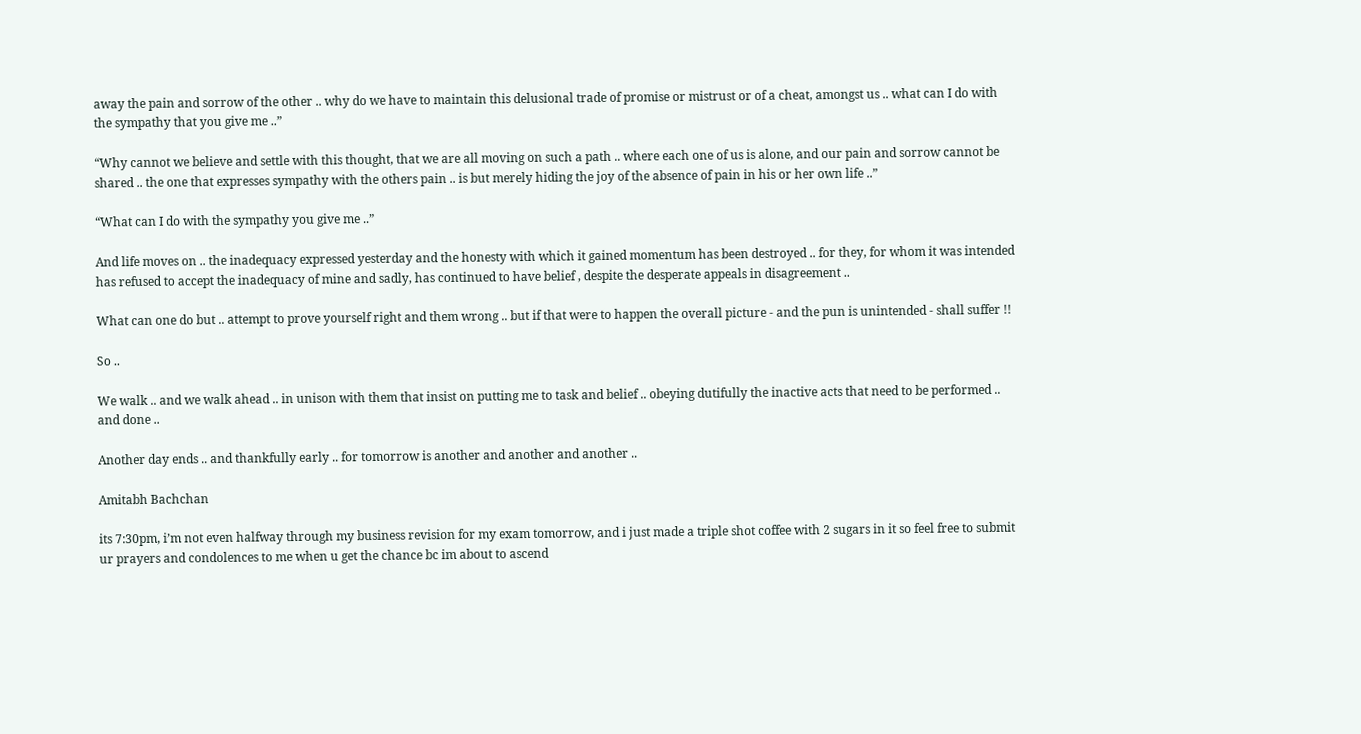away the pain and sorrow of the other .. why do we have to maintain this delusional trade of promise or mistrust or of a cheat, amongst us .. what can I do with the sympathy that you give me ..”

“Why cannot we believe and settle with this thought, that we are all moving on such a path .. where each one of us is alone, and our pain and sorrow cannot be shared .. the one that expresses sympathy with the others pain .. is but merely hiding the joy of the absence of pain in his or her own life ..”

“What can I do with the sympathy you give me ..”

And life moves on .. the inadequacy expressed yesterday and the honesty with which it gained momentum has been destroyed .. for they, for whom it was intended has refused to accept the inadequacy of mine and sadly, has continued to have belief , despite the desperate appeals in disagreement ..

What can one do but .. attempt to prove yourself right and them wrong .. but if that were to happen the overall picture - and the pun is unintended - shall suffer !!

So ..

We walk .. and we walk ahead .. in unison with them that insist on putting me to task and belief .. obeying dutifully the inactive acts that need to be performed .. and done ..

Another day ends .. and thankfully early .. for tomorrow is another and another and another ..

Amitabh Bachchan

its 7:30pm, i’m not even halfway through my business revision for my exam tomorrow, and i just made a triple shot coffee with 2 sugars in it so feel free to submit ur prayers and condolences to me when u get the chance bc im about to ascend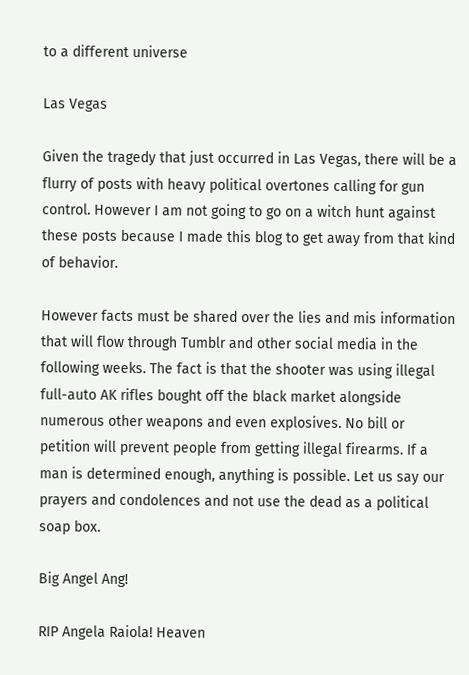to a different universe

Las Vegas

Given the tragedy that just occurred in Las Vegas, there will be a flurry of posts with heavy political overtones calling for gun control. However I am not going to go on a witch hunt against these posts because I made this blog to get away from that kind of behavior.

However facts must be shared over the lies and mis information that will flow through Tumblr and other social media in the following weeks. The fact is that the shooter was using illegal full-auto AK rifles bought off the black market alongside numerous other weapons and even explosives. No bill or petition will prevent people from getting illegal firearms. If a man is determined enough, anything is possible. Let us say our prayers and condolences and not use the dead as a political soap box.

Big Angel Ang!

RIP Angela Raiola! Heaven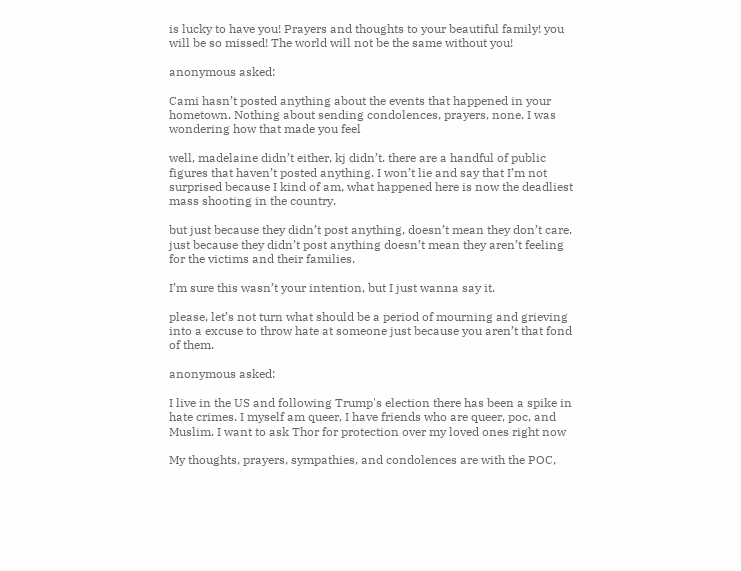is lucky to have you! Prayers and thoughts to your beautiful family! you will be so missed! The world will not be the same without you!

anonymous asked:

Cami hasn’t posted anything about the events that happened in your hometown. Nothing about sending condolences, prayers, none. I was wondering how that made you feel

well, madelaine didn’t either, kj didn’t. there are a handful of public figures that haven’t posted anything. I won’t lie and say that I’m not surprised because I kind of am, what happened here is now the deadliest mass shooting in the country.

but just because they didn’t post anything, doesn’t mean they don’t care. just because they didn’t post anything doesn’t mean they aren’t feeling for the victims and their families.

I’m sure this wasn’t your intention, but I just wanna say it.

please, let’s not turn what should be a period of mourning and grieving into a excuse to throw hate at someone just because you aren’t that fond of them.

anonymous asked:

I live in the US and following Trump's election there has been a spike in hate crimes. I myself am queer, I have friends who are queer, poc, and Muslim. I want to ask Thor for protection over my loved ones right now

My thoughts, prayers, sympathies, and condolences are with the POC,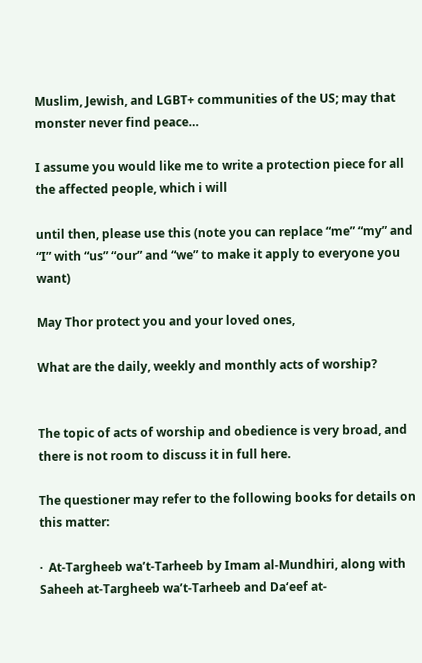Muslim, Jewish, and LGBT+ communities of the US; may that monster never find peace…

I assume you would like me to write a protection piece for all the affected people, which i will

until then, please use this (note you can replace “me” “my” and “I” with “us” “our” and “we” to make it apply to everyone you want)

May Thor protect you and your loved ones,

What are the daily, weekly and monthly acts of worship?


The topic of acts of worship and obedience is very broad, and there is not room to discuss it in full here.

The questioner may refer to the following books for details on this matter:

·  At-Targheeb wa’t-Tarheeb by Imam al-Mundhiri, along with Saheeh at-Targheeb wa’t-Tarheeb and Da‘eef at-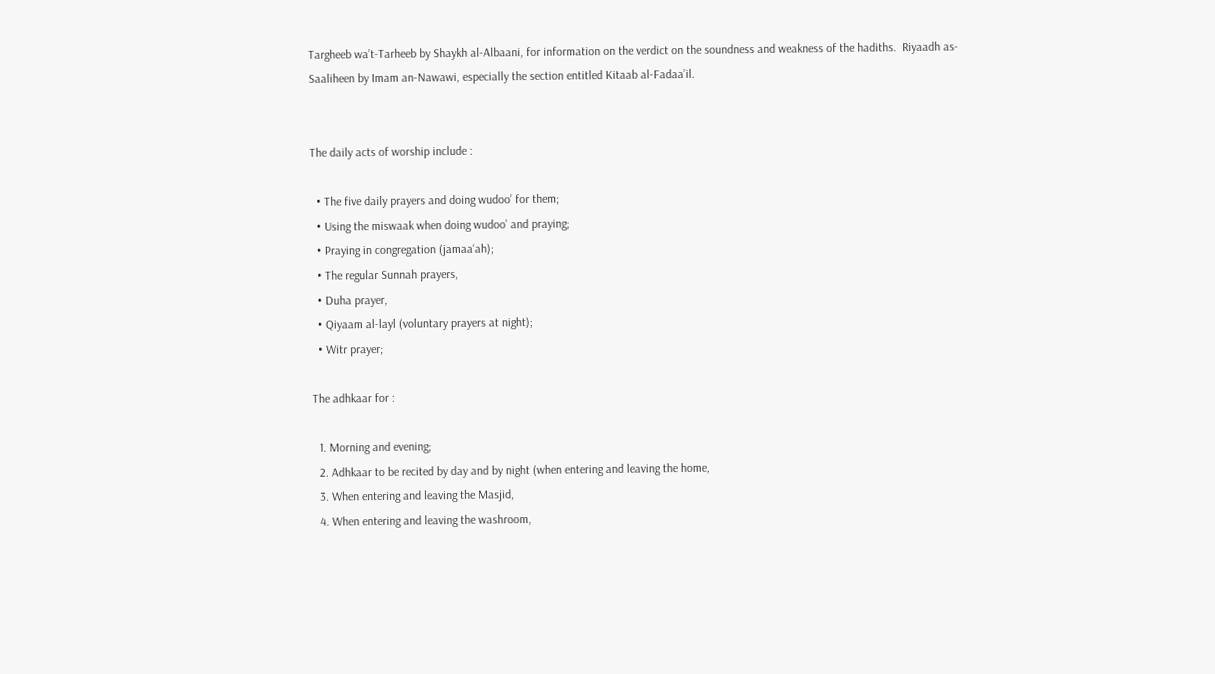Targheeb wa’t-Tarheeb by Shaykh al-Albaani, for information on the verdict on the soundness and weakness of the hadiths.  Riyaadh as-Saaliheen by Imam an-Nawawi, especially the section entitled Kitaab al-Fadaa’il.


The daily acts of worship include :

  • The five daily prayers and doing wudoo’ for them;
  • Using the miswaak when doing wudoo’ and praying;
  • Praying in congregation (jamaa‘ah);
  • The regular Sunnah prayers,
  • Duha prayer,
  • Qiyaam al-layl (voluntary prayers at night);
  • Witr prayer;

The adhkaar for :

  1. Morning and evening;
  2. Adhkaar to be recited by day and by night (when entering and leaving the home,
  3. When entering and leaving the Masjid,
  4. When entering and leaving the washroom,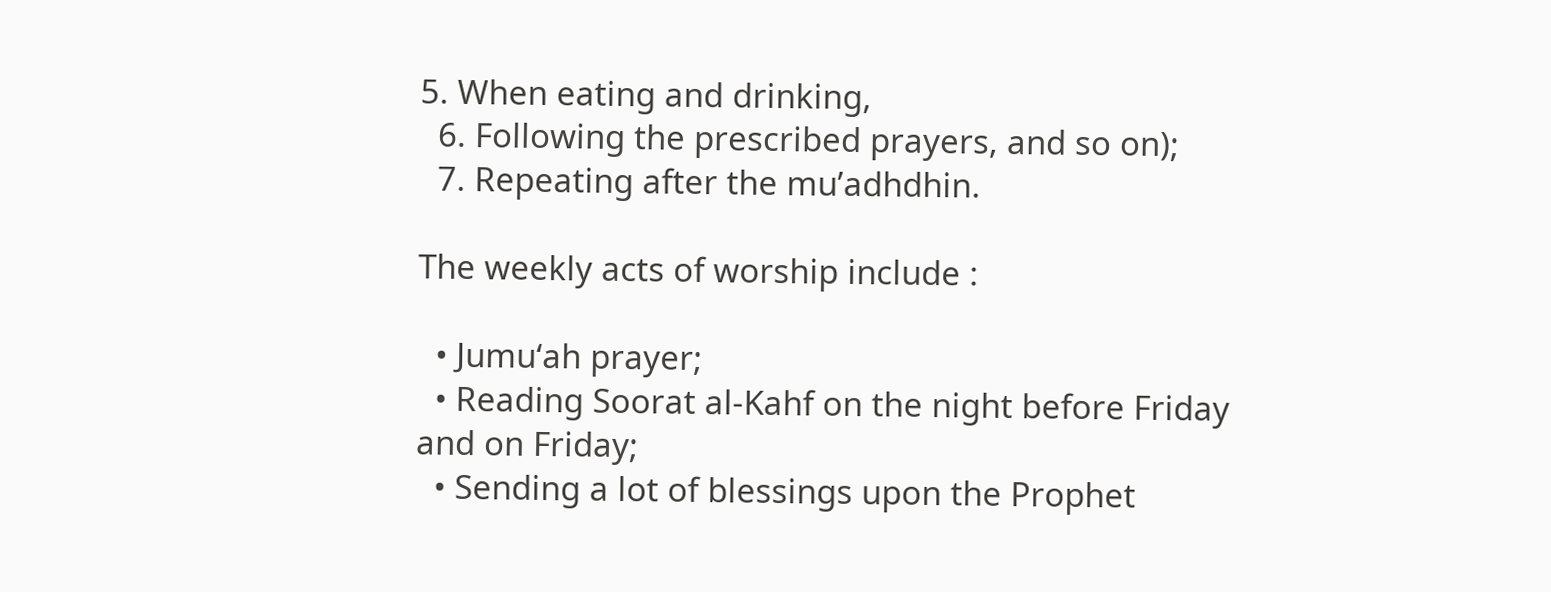5. When eating and drinking,
  6. Following the prescribed prayers, and so on);
  7. Repeating after the mu’adhdhin.

The weekly acts of worship include :

  • Jumu‘ah prayer;
  • Reading Soorat al-Kahf on the night before Friday and on Friday;
  • Sending a lot of blessings upon the Prophet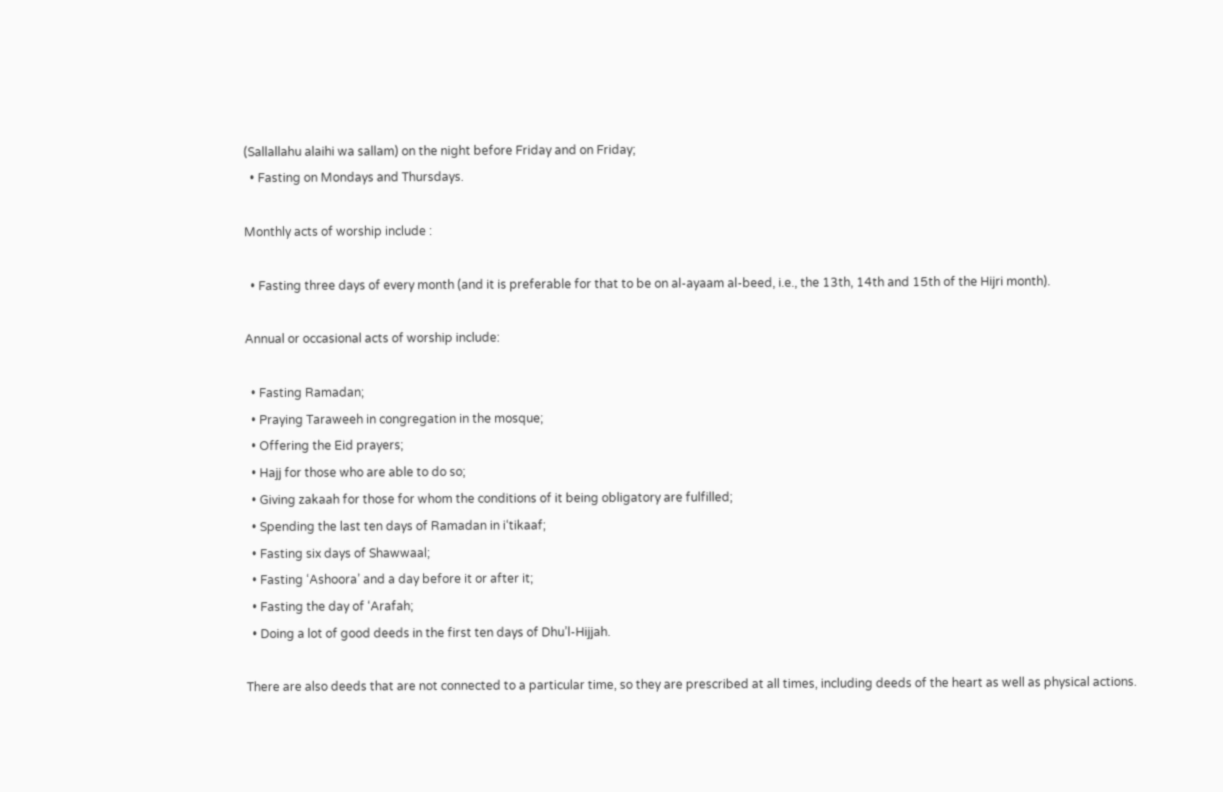(Sallallahu alaihi wa sallam) on the night before Friday and on Friday;
  • Fasting on Mondays and Thursdays.

Monthly acts of worship include :

  • Fasting three days of every month (and it is preferable for that to be on al-ayaam al-beed, i.e., the 13th, 14th and 15th of the Hijri month).

Annual or occasional acts of worship include:

  • Fasting Ramadan;
  • Praying Taraweeh in congregation in the mosque;
  • Offering the Eid prayers;
  • Hajj for those who are able to do so;
  • Giving zakaah for those for whom the conditions of it being obligatory are fulfilled;
  • Spending the last ten days of Ramadan in i‘tikaaf;
  • Fasting six days of Shawwaal;
  • Fasting ‘Ashoora’ and a day before it or after it;
  • Fasting the day of ‘Arafah;
  • Doing a lot of good deeds in the first ten days of Dhu’l-Hijjah.

There are also deeds that are not connected to a particular time, so they are prescribed at all times, including deeds of the heart as well as physical actions.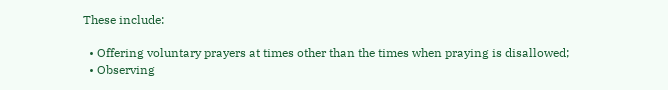These include:

  • Offering voluntary prayers at times other than the times when praying is disallowed;
  • Observing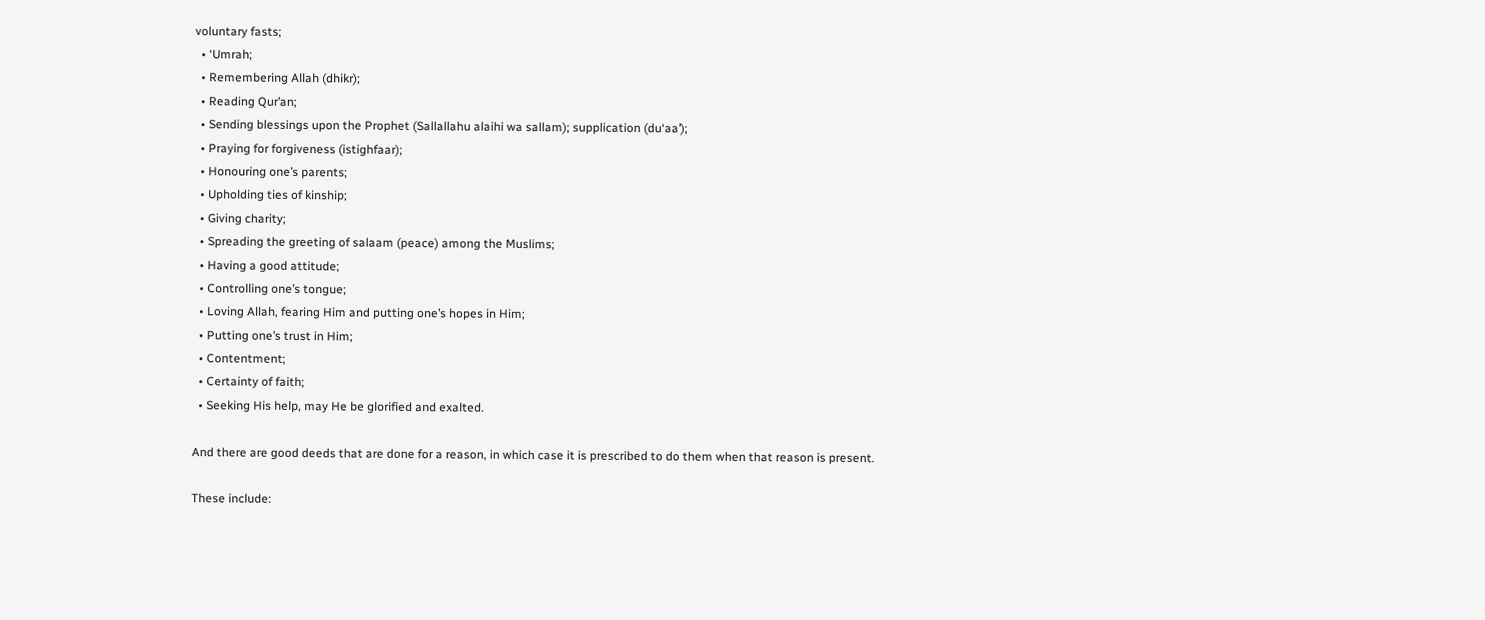voluntary fasts;
  • ‘Umrah;
  • Remembering Allah (dhikr);
  • Reading Qur’an;
  • Sending blessings upon the Prophet (Sallallahu alaihi wa sallam); supplication (du‘aa’);
  • Praying for forgiveness (istighfaar);
  • Honouring one’s parents;
  • Upholding ties of kinship;
  • Giving charity;
  • Spreading the greeting of salaam (peace) among the Muslims;
  • Having a good attitude;
  • Controlling one’s tongue;
  • Loving Allah, fearing Him and putting one’s hopes in Him;
  • Putting one’s trust in Him;
  • Contentment;
  • Certainty of faith;
  • Seeking His help, may He be glorified and exalted.

And there are good deeds that are done for a reason, in which case it is prescribed to do them when that reason is present.

These include: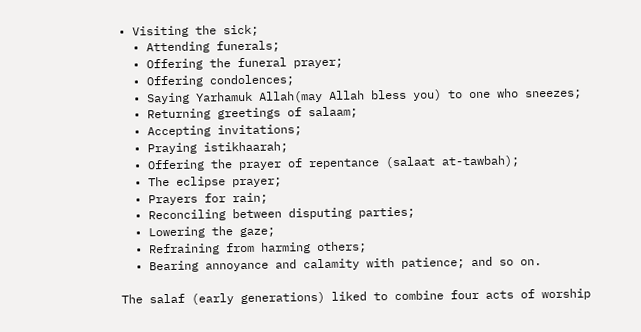• Visiting the sick;
  • Attending funerals;
  • Offering the funeral prayer;
  • Offering condolences;
  • Saying Yarhamuk Allah(may Allah bless you) to one who sneezes;
  • Returning greetings of salaam;
  • Accepting invitations;
  • Praying istikhaarah;
  • Offering the prayer of repentance (salaat at-tawbah);
  • The eclipse prayer;
  • Prayers for rain;
  • Reconciling between disputing parties;
  • Lowering the gaze;
  • Refraining from harming others;
  • Bearing annoyance and calamity with patience; and so on.

The salaf (early generations) liked to combine four acts of worship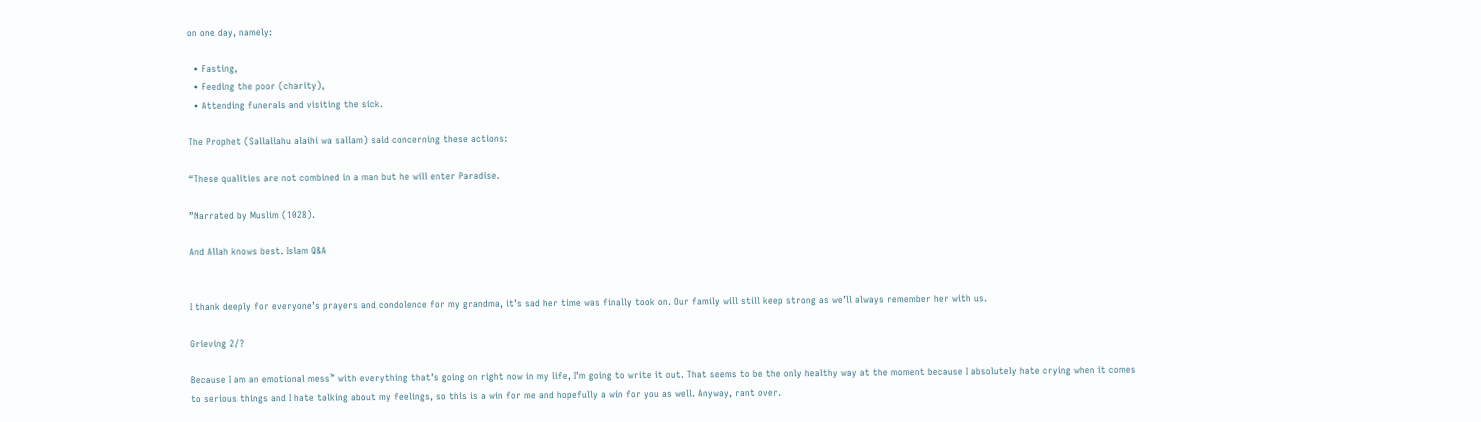on one day, namely:

  • Fasting,
  • Feeding the poor (charity),
  • Attending funerals and visiting the sick.

The Prophet (Sallallahu alaihi wa sallam) said concerning these actions:

“These qualities are not combined in a man but he will enter Paradise.

”Narrated by Muslim (1028).

And Allah knows best. Islam Q&A


I thank deeply for everyone’s prayers and condolence for my grandma, it’s sad her time was finally took on. Our family will still keep strong as we’ll always remember her with us.

Grieving 2/?

Because I am an emotional mess™ with everything that’s going on right now in my life, I’m going to write it out. That seems to be the only healthy way at the moment because I absolutely hate crying when it comes to serious things and I hate talking about my feelings, so this is a win for me and hopefully a win for you as well. Anyway, rant over.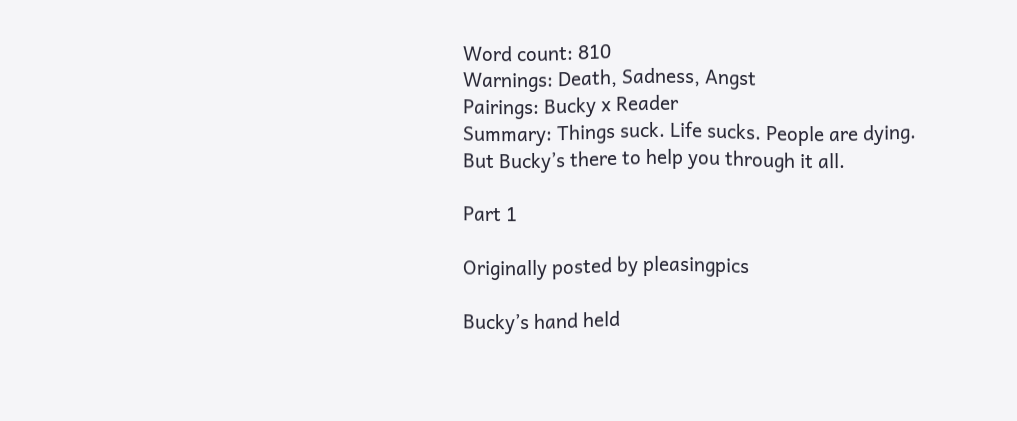Word count: 810
Warnings: Death, Sadness, Angst
Pairings: Bucky x Reader
Summary: Things suck. Life sucks. People are dying. But Bucky’s there to help you through it all.

Part 1

Originally posted by pleasingpics

Bucky’s hand held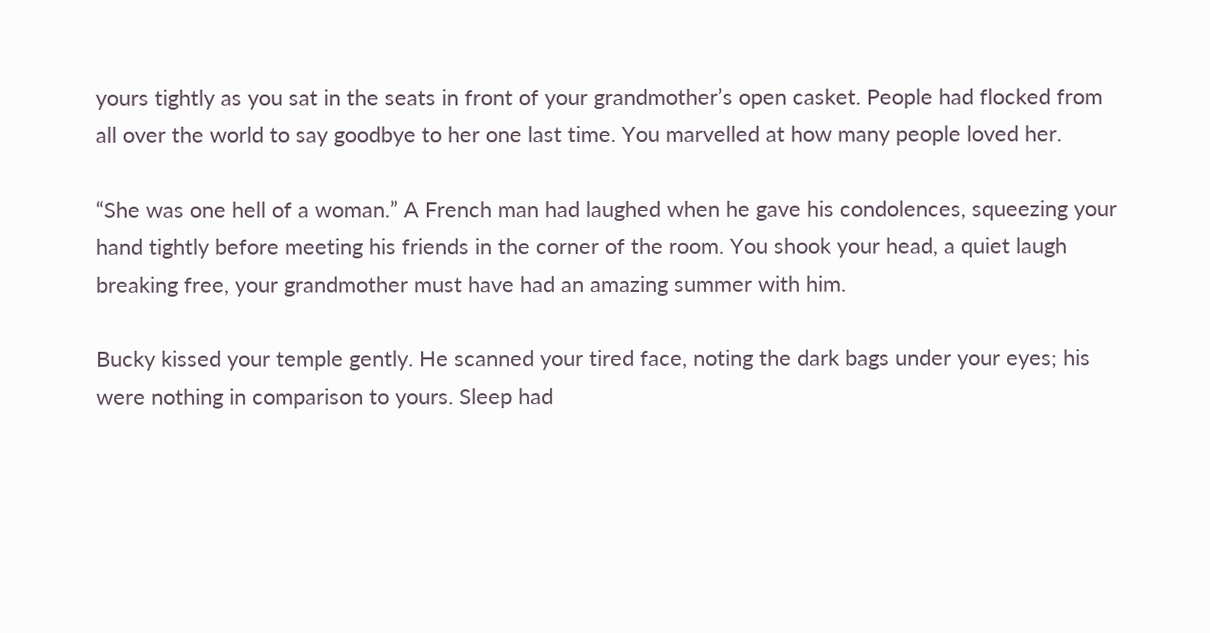yours tightly as you sat in the seats in front of your grandmother’s open casket. People had flocked from all over the world to say goodbye to her one last time. You marvelled at how many people loved her.

“She was one hell of a woman.” A French man had laughed when he gave his condolences, squeezing your hand tightly before meeting his friends in the corner of the room. You shook your head, a quiet laugh breaking free, your grandmother must have had an amazing summer with him.

Bucky kissed your temple gently. He scanned your tired face, noting the dark bags under your eyes; his were nothing in comparison to yours. Sleep had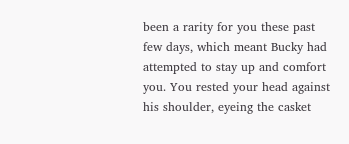been a rarity for you these past few days, which meant Bucky had attempted to stay up and comfort you. You rested your head against his shoulder, eyeing the casket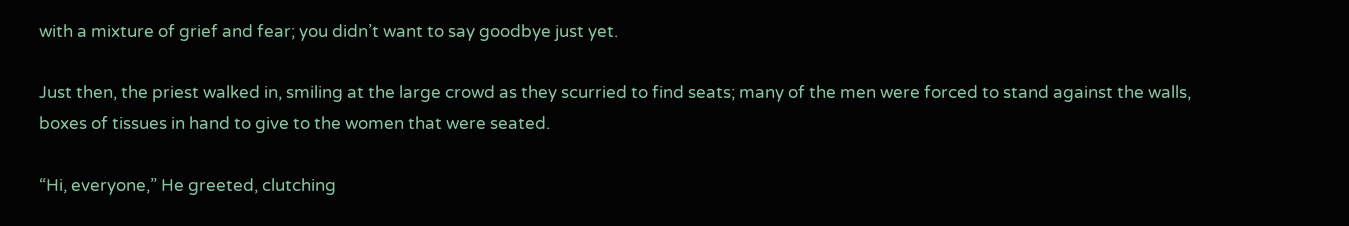with a mixture of grief and fear; you didn’t want to say goodbye just yet.

Just then, the priest walked in, smiling at the large crowd as they scurried to find seats; many of the men were forced to stand against the walls, boxes of tissues in hand to give to the women that were seated.

“Hi, everyone,” He greeted, clutching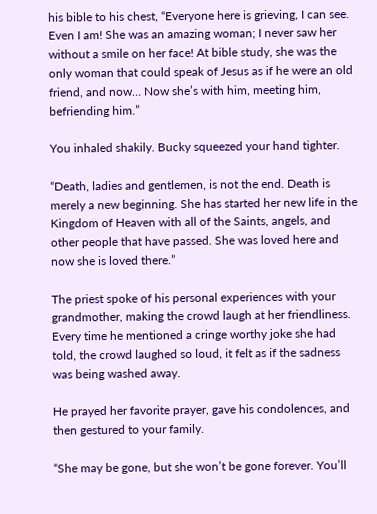his bible to his chest, “Everyone here is grieving, I can see. Even I am! She was an amazing woman; I never saw her without a smile on her face! At bible study, she was the only woman that could speak of Jesus as if he were an old friend, and now… Now she’s with him, meeting him, befriending him.”

You inhaled shakily. Bucky squeezed your hand tighter.

“Death, ladies and gentlemen, is not the end. Death is merely a new beginning. She has started her new life in the Kingdom of Heaven with all of the Saints, angels, and other people that have passed. She was loved here and now she is loved there.”

The priest spoke of his personal experiences with your grandmother, making the crowd laugh at her friendliness. Every time he mentioned a cringe worthy joke she had told, the crowd laughed so loud, it felt as if the sadness was being washed away.

He prayed her favorite prayer, gave his condolences, and then gestured to your family.

“She may be gone, but she won’t be gone forever. You’ll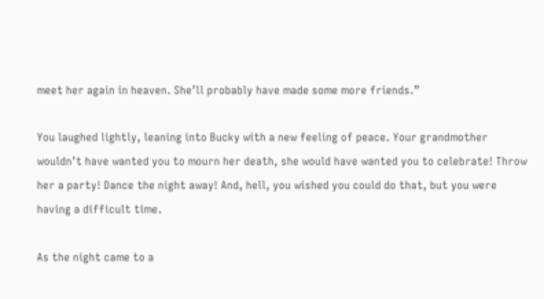meet her again in heaven. She’ll probably have made some more friends.”

You laughed lightly, leaning into Bucky with a new feeling of peace. Your grandmother wouldn’t have wanted you to mourn her death, she would have wanted you to celebrate! Throw her a party! Dance the night away! And, hell, you wished you could do that, but you were having a difficult time.

As the night came to a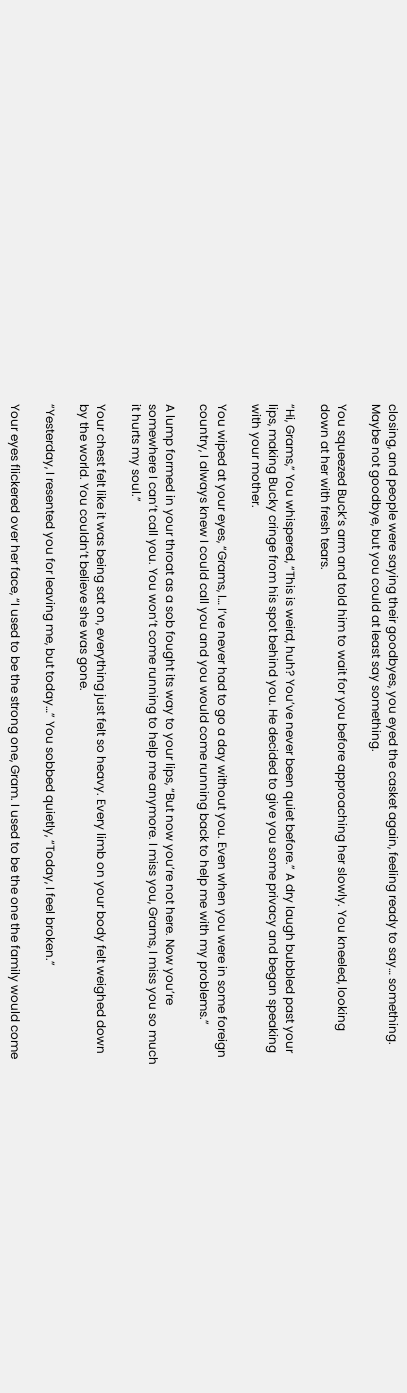closing, and people were saying their goodbyes, you eyed the casket again, feeling ready to say… something. Maybe not goodbye, but you could at least say something.

You squeezed Buck’s arm and told him to wait for you before approaching her slowly. You kneeled, looking down at her with fresh tears.

“Hi, Grams,” You whispered, “This is weird, huh? You’ve never been quiet before.” A dry laugh bubbled past your lips, making Bucky cringe from his spot behind you. He decided to give you some privacy and began speaking with your mother.

You wiped at your eyes, “Grams, I… I’ve never had to go a day without you. Even when you were in some foreign country, I always knew I could call you and you would come running back to help me with my problems.”

A lump formed in your throat as a sob fought its way to your lips, “But now you’re not here. Now you’re somewhere I can’t call you. You won’t come running to help me anymore. I miss you, Grams, I miss you so much it hurts my soul.”

Your chest felt like it was being sat on, everything just felt so heavy. Every limb on your body felt weighed down by the world. You couldn’t believe she was gone.

“Yesterday, I resented you for leaving me, but today…” You sobbed quietly, “Today, I feel broken.”

Your eyes flickered over her face, “I used to be the strong one, Gram. I used to be the one the family would come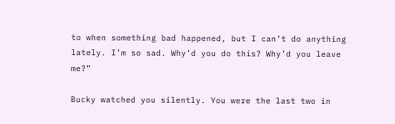to when something bad happened, but I can’t do anything lately. I’m so sad. Why’d you do this? Why’d you leave me?”

Bucky watched you silently. You were the last two in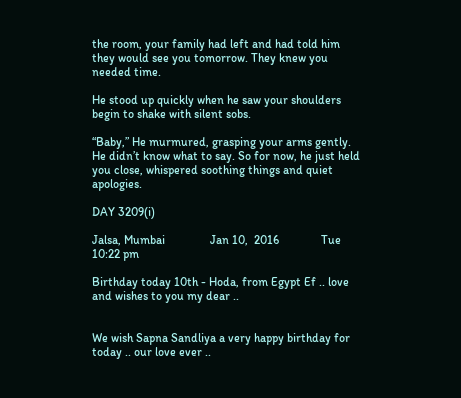the room, your family had left and had told him they would see you tomorrow. They knew you needed time.

He stood up quickly when he saw your shoulders begin to shake with silent sobs.

“Baby,” He murmured, grasping your arms gently. He didn’t know what to say. So for now, he just held you close, whispered soothing things and quiet apologies.

DAY 3209(i)

Jalsa, Mumbai               Jan 10,  2016              Tue 10:22 pm

Birthday today 10th - Hoda, from Egypt Ef .. love and wishes to you my dear ..


We wish Sapna Sandliya a very happy birthday for today .. our love ever ..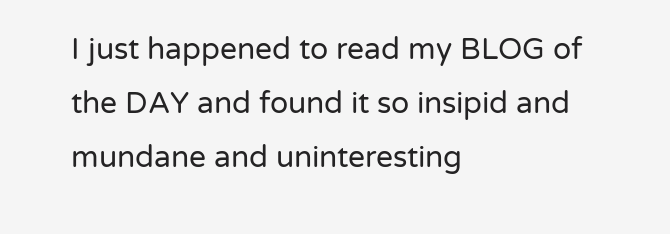I just happened to read my BLOG of the DAY and found it so insipid and mundane and uninteresting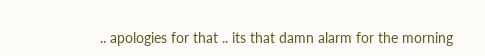.. apologies for that .. its that damn alarm for the morning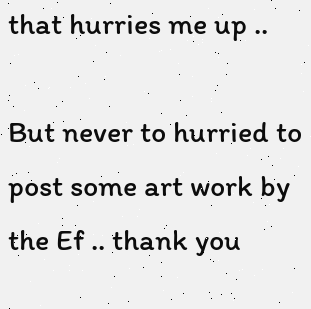that hurries me up ..

But never to hurried to post some art work by the Ef .. thank you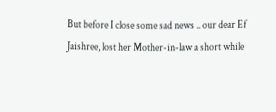But before I close some sad news .. our dear Ef Jaishree, lost her Mother-in-law a short while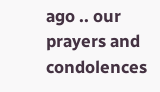ago .. our prayers and condolences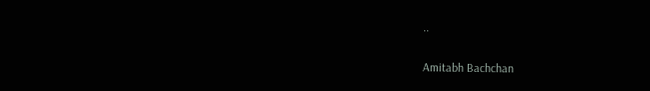..

Amitabh Bachchan